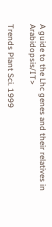A guide to the Lhc genes and their relatives in Arabidopsis/IT>

Trends Plant Sci. 1999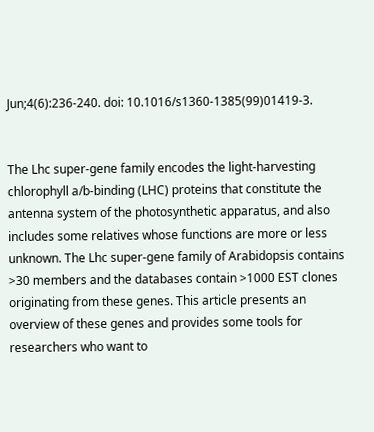Jun;4(6):236-240. doi: 10.1016/s1360-1385(99)01419-3.


The Lhc super-gene family encodes the light-harvesting chlorophyll a/b-binding (LHC) proteins that constitute the antenna system of the photosynthetic apparatus, and also includes some relatives whose functions are more or less unknown. The Lhc super-gene family of Arabidopsis contains >30 members and the databases contain >1000 EST clones originating from these genes. This article presents an overview of these genes and provides some tools for researchers who want to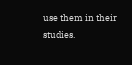use them in their studies.